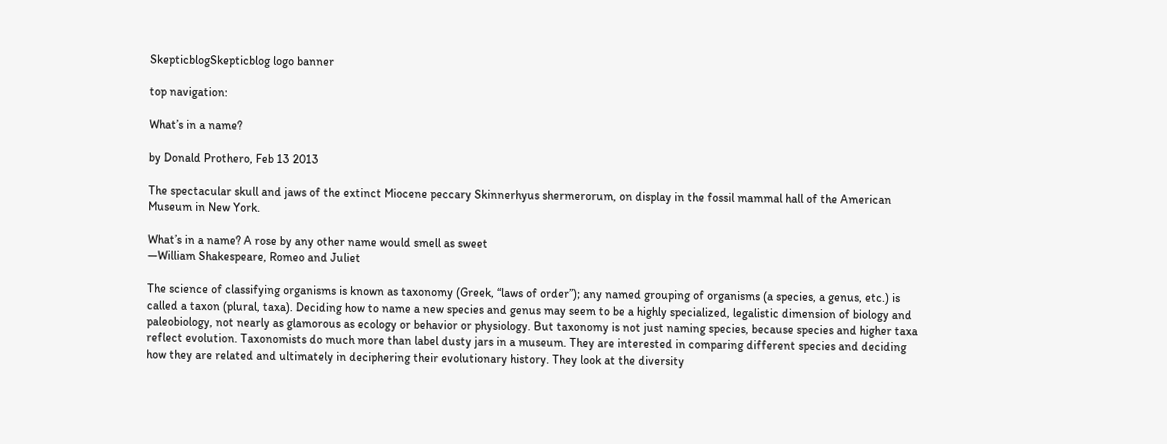SkepticblogSkepticblog logo banner

top navigation:

What’s in a name?

by Donald Prothero, Feb 13 2013

The spectacular skull and jaws of the extinct Miocene peccary Skinnerhyus shermerorum, on display in the fossil mammal hall of the American Museum in New York.

What’s in a name? A rose by any other name would smell as sweet
—William Shakespeare, Romeo and Juliet

The science of classifying organisms is known as taxonomy (Greek, “laws of order”); any named grouping of organisms (a species, a genus, etc.) is called a taxon (plural, taxa). Deciding how to name a new species and genus may seem to be a highly specialized, legalistic dimension of biology and paleobiology, not nearly as glamorous as ecology or behavior or physiology. But taxonomy is not just naming species, because species and higher taxa reflect evolution. Taxonomists do much more than label dusty jars in a museum. They are interested in comparing different species and deciding how they are related and ultimately in deciphering their evolutionary history. They look at the diversity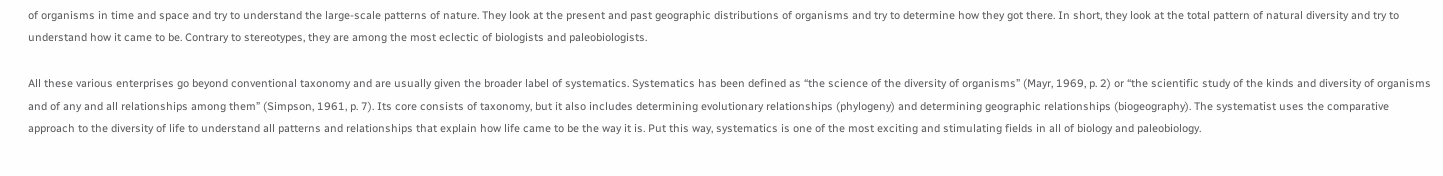of organisms in time and space and try to understand the large-scale patterns of nature. They look at the present and past geographic distributions of organisms and try to determine how they got there. In short, they look at the total pattern of natural diversity and try to understand how it came to be. Contrary to stereotypes, they are among the most eclectic of biologists and paleobiologists.

All these various enterprises go beyond conventional taxonomy and are usually given the broader label of systematics. Systematics has been defined as “the science of the diversity of organisms” (Mayr, 1969, p. 2) or “the scientific study of the kinds and diversity of organisms and of any and all relationships among them” (Simpson, 1961, p. 7). Its core consists of taxonomy, but it also includes determining evolutionary relationships (phylogeny) and determining geographic relationships (biogeography). The systematist uses the comparative approach to the diversity of life to understand all patterns and relationships that explain how life came to be the way it is. Put this way, systematics is one of the most exciting and stimulating fields in all of biology and paleobiology.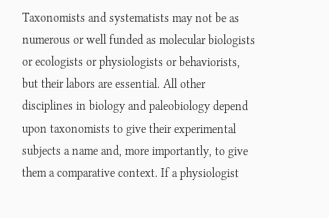Taxonomists and systematists may not be as numerous or well funded as molecular biologists or ecologists or physiologists or behaviorists, but their labors are essential. All other disciplines in biology and paleobiology depend upon taxonomists to give their experimental subjects a name and, more importantly, to give them a comparative context. If a physiologist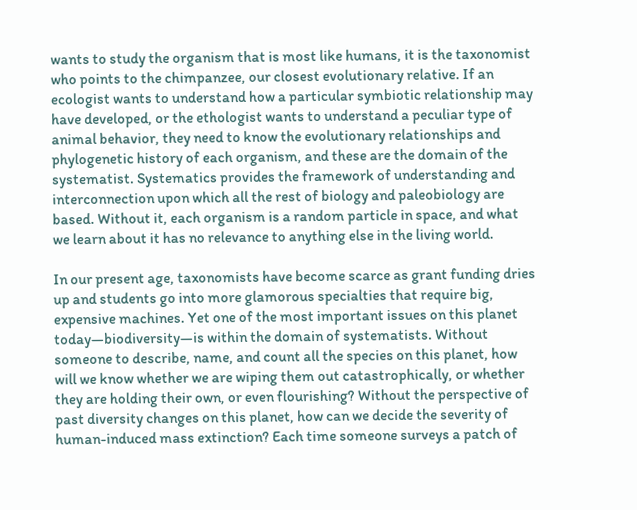wants to study the organism that is most like humans, it is the taxonomist who points to the chimpanzee, our closest evolutionary relative. If an ecologist wants to understand how a particular symbiotic relationship may have developed, or the ethologist wants to understand a peculiar type of animal behavior, they need to know the evolutionary relationships and phylogenetic history of each organism, and these are the domain of the systematist. Systematics provides the framework of understanding and interconnection upon which all the rest of biology and paleobiology are based. Without it, each organism is a random particle in space, and what we learn about it has no relevance to anything else in the living world.

In our present age, taxonomists have become scarce as grant funding dries up and students go into more glamorous specialties that require big, expensive machines. Yet one of the most important issues on this planet today—biodiversity—is within the domain of systematists. Without someone to describe, name, and count all the species on this planet, how will we know whether we are wiping them out catastrophically, or whether they are holding their own, or even flourishing? Without the perspective of past diversity changes on this planet, how can we decide the severity of human-induced mass extinction? Each time someone surveys a patch of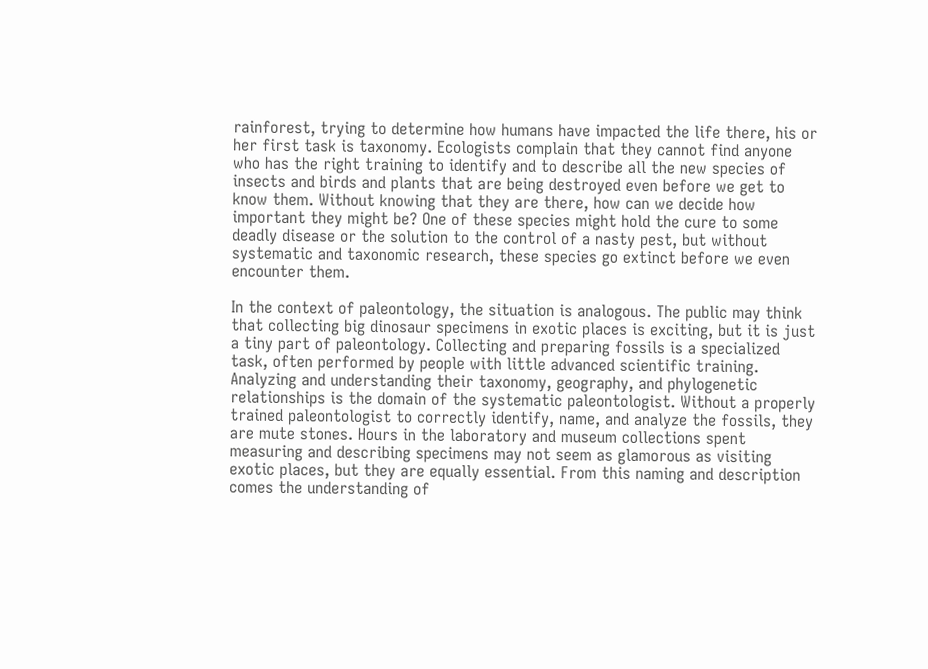rainforest, trying to determine how humans have impacted the life there, his or her first task is taxonomy. Ecologists complain that they cannot find anyone who has the right training to identify and to describe all the new species of insects and birds and plants that are being destroyed even before we get to know them. Without knowing that they are there, how can we decide how important they might be? One of these species might hold the cure to some deadly disease or the solution to the control of a nasty pest, but without systematic and taxonomic research, these species go extinct before we even encounter them.

In the context of paleontology, the situation is analogous. The public may think that collecting big dinosaur specimens in exotic places is exciting, but it is just a tiny part of paleontology. Collecting and preparing fossils is a specialized task, often performed by people with little advanced scientific training. Analyzing and understanding their taxonomy, geography, and phylogenetic relationships is the domain of the systematic paleontologist. Without a properly trained paleontologist to correctly identify, name, and analyze the fossils, they are mute stones. Hours in the laboratory and museum collections spent measuring and describing specimens may not seem as glamorous as visiting exotic places, but they are equally essential. From this naming and description comes the understanding of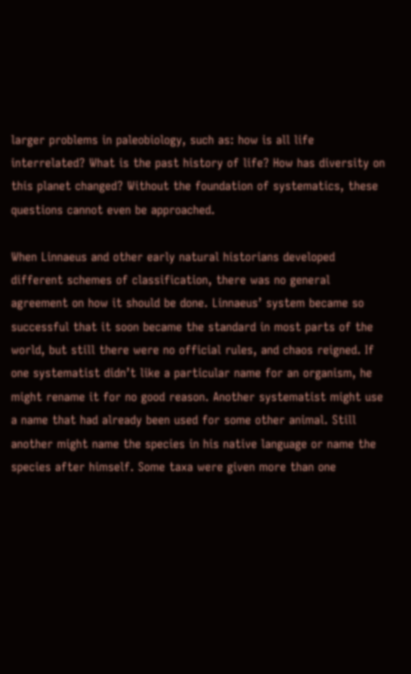larger problems in paleobiology, such as: how is all life interrelated? What is the past history of life? How has diversity on this planet changed? Without the foundation of systematics, these questions cannot even be approached.

When Linnaeus and other early natural historians developed different schemes of classification, there was no general agreement on how it should be done. Linnaeus’ system became so successful that it soon became the standard in most parts of the world, but still there were no official rules, and chaos reigned. If one systematist didn’t like a particular name for an organism, he might rename it for no good reason. Another systematist might use a name that had already been used for some other animal. Still another might name the species in his native language or name the species after himself. Some taxa were given more than one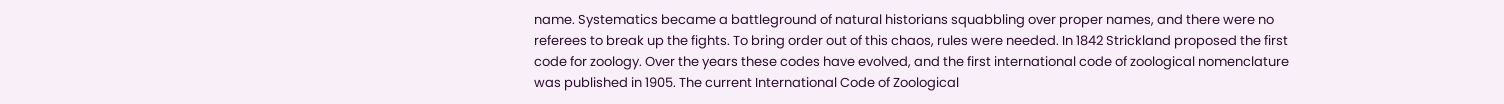name. Systematics became a battleground of natural historians squabbling over proper names, and there were no referees to break up the fights. To bring order out of this chaos, rules were needed. In 1842 Strickland proposed the first code for zoology. Over the years these codes have evolved, and the first international code of zoological nomenclature was published in 1905. The current International Code of Zoological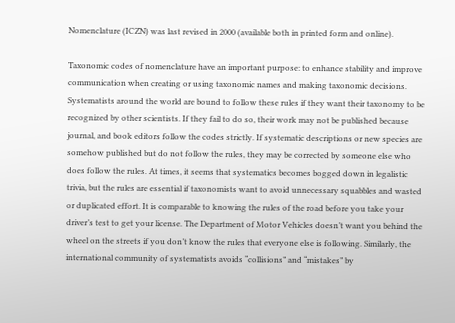Nomenclature (ICZN) was last revised in 2000 (available both in printed form and online).

Taxonomic codes of nomenclature have an important purpose: to enhance stability and improve communication when creating or using taxonomic names and making taxonomic decisions. Systematists around the world are bound to follow these rules if they want their taxonomy to be recognized by other scientists. If they fail to do so, their work may not be published because journal, and book editors follow the codes strictly. If systematic descriptions or new species are somehow published but do not follow the rules, they may be corrected by someone else who does follow the rules. At times, it seems that systematics becomes bogged down in legalistic trivia, but the rules are essential if taxonomists want to avoid unnecessary squabbles and wasted or duplicated effort. It is comparable to knowing the rules of the road before you take your driver’s test to get your license. The Department of Motor Vehicles doesn’t want you behind the wheel on the streets if you don’t know the rules that everyone else is following. Similarly, the international community of systematists avoids “collisions” and “mistakes” by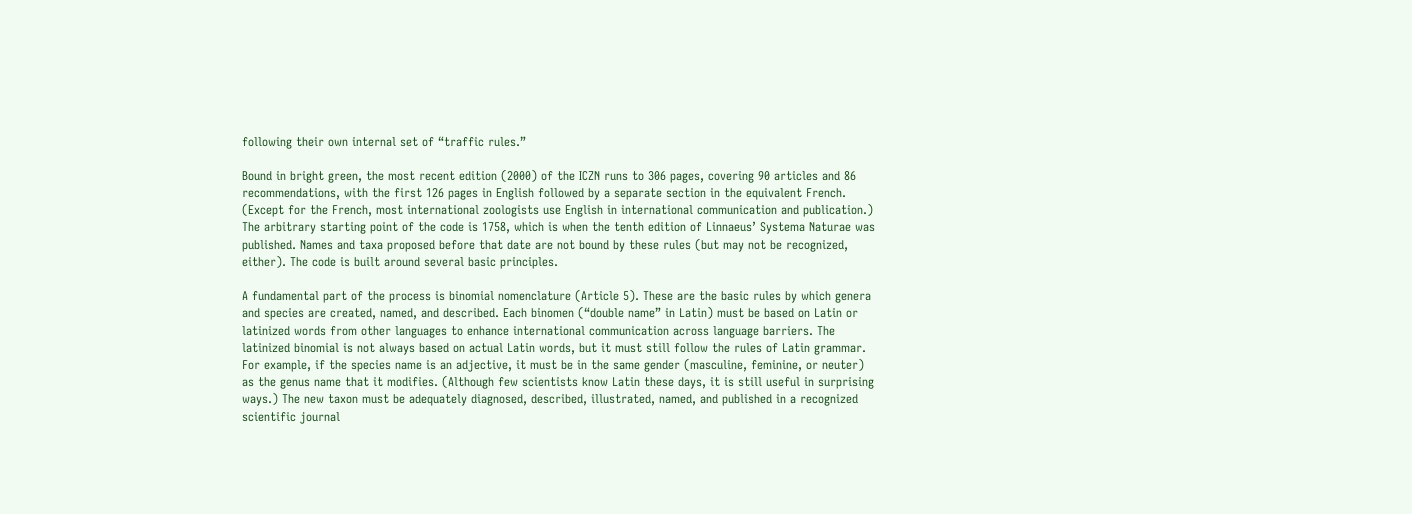following their own internal set of “traffic rules.”

Bound in bright green, the most recent edition (2000) of the ICZN runs to 306 pages, covering 90 articles and 86 recommendations, with the first 126 pages in English followed by a separate section in the equivalent French. (Except for the French, most international zoologists use English in international communication and publication.) The arbitrary starting point of the code is 1758, which is when the tenth edition of Linnaeus’ Systema Naturae was published. Names and taxa proposed before that date are not bound by these rules (but may not be recognized, either). The code is built around several basic principles.

A fundamental part of the process is binomial nomenclature (Article 5). These are the basic rules by which genera and species are created, named, and described. Each binomen (“double name” in Latin) must be based on Latin or latinized words from other languages to enhance international communication across language barriers. The latinized binomial is not always based on actual Latin words, but it must still follow the rules of Latin grammar. For example, if the species name is an adjective, it must be in the same gender (masculine, feminine, or neuter) as the genus name that it modifies. (Although few scientists know Latin these days, it is still useful in surprising ways.) The new taxon must be adequately diagnosed, described, illustrated, named, and published in a recognized scientific journal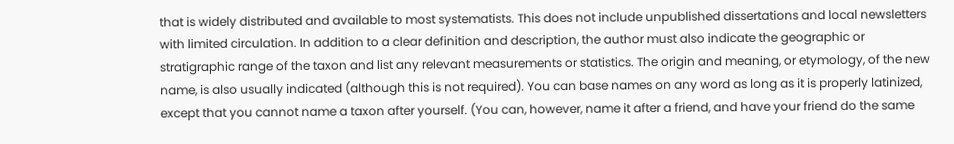that is widely distributed and available to most systematists. This does not include unpublished dissertations and local newsletters with limited circulation. In addition to a clear definition and description, the author must also indicate the geographic or stratigraphic range of the taxon and list any relevant measurements or statistics. The origin and meaning, or etymology, of the new name, is also usually indicated (although this is not required). You can base names on any word as long as it is properly latinized, except that you cannot name a taxon after yourself. (You can, however, name it after a friend, and have your friend do the same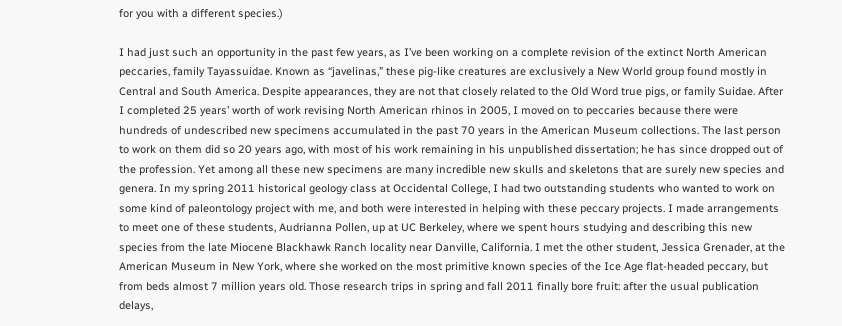for you with a different species.)

I had just such an opportunity in the past few years, as I’ve been working on a complete revision of the extinct North American peccaries, family Tayassuidae. Known as “javelinas,” these pig-like creatures are exclusively a New World group found mostly in Central and South America. Despite appearances, they are not that closely related to the Old Word true pigs, or family Suidae. After I completed 25 years’ worth of work revising North American rhinos in 2005, I moved on to peccaries because there were hundreds of undescribed new specimens accumulated in the past 70 years in the American Museum collections. The last person to work on them did so 20 years ago, with most of his work remaining in his unpublished dissertation; he has since dropped out of the profession. Yet among all these new specimens are many incredible new skulls and skeletons that are surely new species and genera. In my spring 2011 historical geology class at Occidental College, I had two outstanding students who wanted to work on some kind of paleontology project with me, and both were interested in helping with these peccary projects. I made arrangements to meet one of these students, Audrianna Pollen, up at UC Berkeley, where we spent hours studying and describing this new species from the late Miocene Blackhawk Ranch locality near Danville, California. I met the other student, Jessica Grenader, at the American Museum in New York, where she worked on the most primitive known species of the Ice Age flat-headed peccary, but from beds almost 7 million years old. Those research trips in spring and fall 2011 finally bore fruit: after the usual publication delays,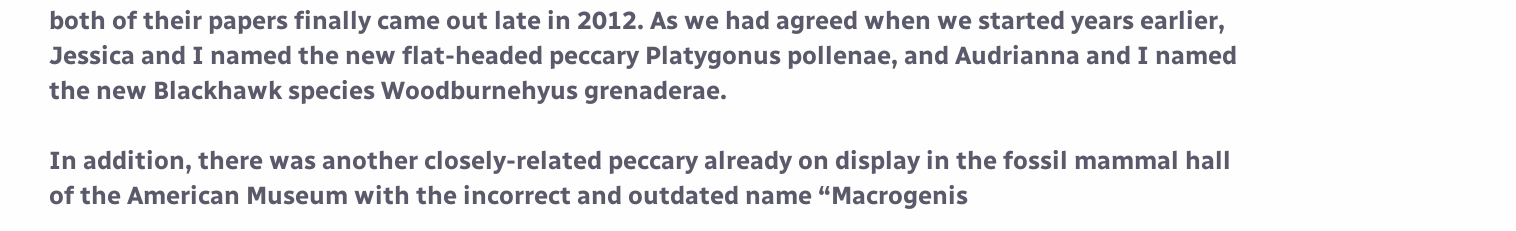both of their papers finally came out late in 2012. As we had agreed when we started years earlier, Jessica and I named the new flat-headed peccary Platygonus pollenae, and Audrianna and I named the new Blackhawk species Woodburnehyus grenaderae.

In addition, there was another closely-related peccary already on display in the fossil mammal hall of the American Museum with the incorrect and outdated name “Macrogenis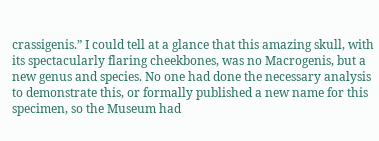crassigenis.” I could tell at a glance that this amazing skull, with its spectacularly flaring cheekbones, was no Macrogenis, but a new genus and species. No one had done the necessary analysis to demonstrate this, or formally published a new name for this specimen, so the Museum had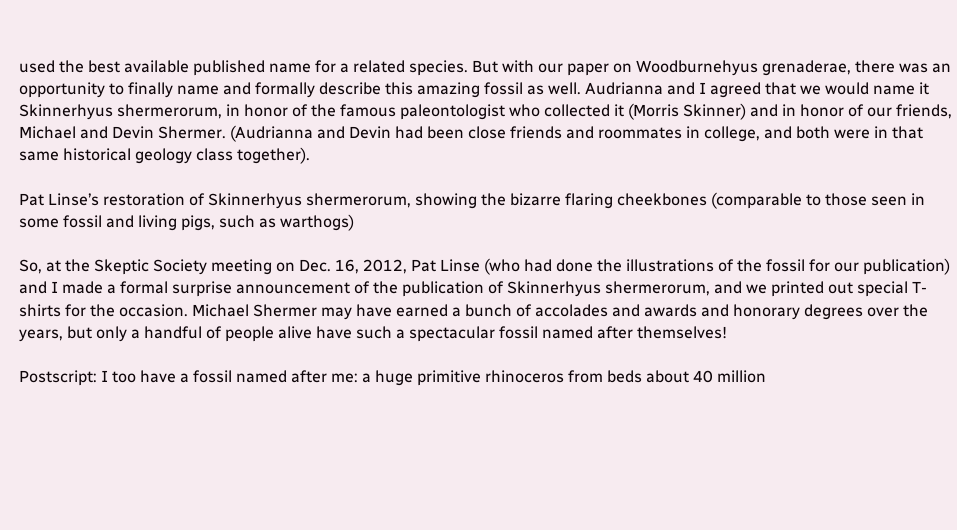used the best available published name for a related species. But with our paper on Woodburnehyus grenaderae, there was an opportunity to finally name and formally describe this amazing fossil as well. Audrianna and I agreed that we would name it Skinnerhyus shermerorum, in honor of the famous paleontologist who collected it (Morris Skinner) and in honor of our friends, Michael and Devin Shermer. (Audrianna and Devin had been close friends and roommates in college, and both were in that same historical geology class together).

Pat Linse’s restoration of Skinnerhyus shermerorum, showing the bizarre flaring cheekbones (comparable to those seen in some fossil and living pigs, such as warthogs)

So, at the Skeptic Society meeting on Dec. 16, 2012, Pat Linse (who had done the illustrations of the fossil for our publication) and I made a formal surprise announcement of the publication of Skinnerhyus shermerorum, and we printed out special T-shirts for the occasion. Michael Shermer may have earned a bunch of accolades and awards and honorary degrees over the years, but only a handful of people alive have such a spectacular fossil named after themselves!

Postscript: I too have a fossil named after me: a huge primitive rhinoceros from beds about 40 million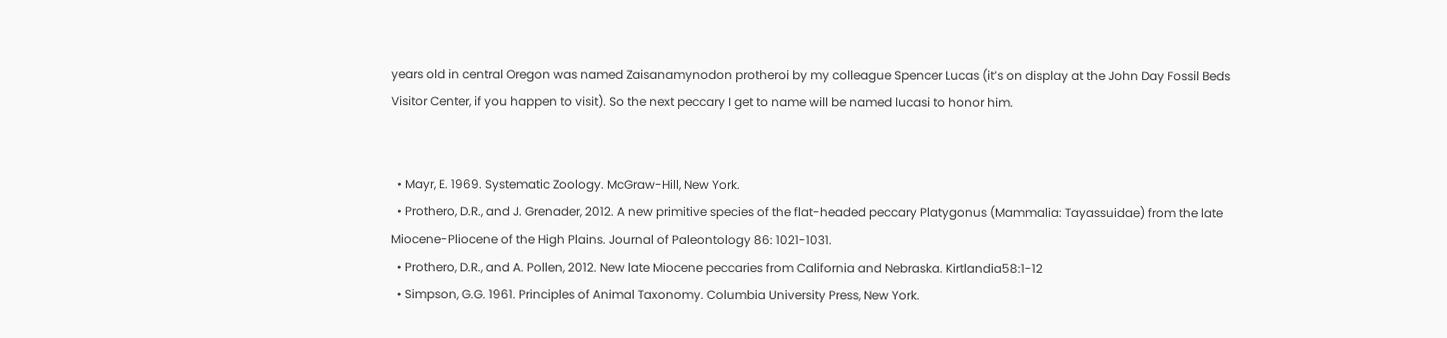years old in central Oregon was named Zaisanamynodon protheroi by my colleague Spencer Lucas (it’s on display at the John Day Fossil Beds Visitor Center, if you happen to visit). So the next peccary I get to name will be named lucasi to honor him.


  • Mayr, E. 1969. Systematic Zoology. McGraw-Hill, New York.
  • Prothero, D.R., and J. Grenader, 2012. A new primitive species of the flat-headed peccary Platygonus (Mammalia: Tayassuidae) from the late Miocene-Pliocene of the High Plains. Journal of Paleontology 86: 1021-1031.
  • Prothero, D.R., and A. Pollen, 2012. New late Miocene peccaries from California and Nebraska. Kirtlandia58:1-12
  • Simpson, G.G. 1961. Principles of Animal Taxonomy. Columbia University Press, New York.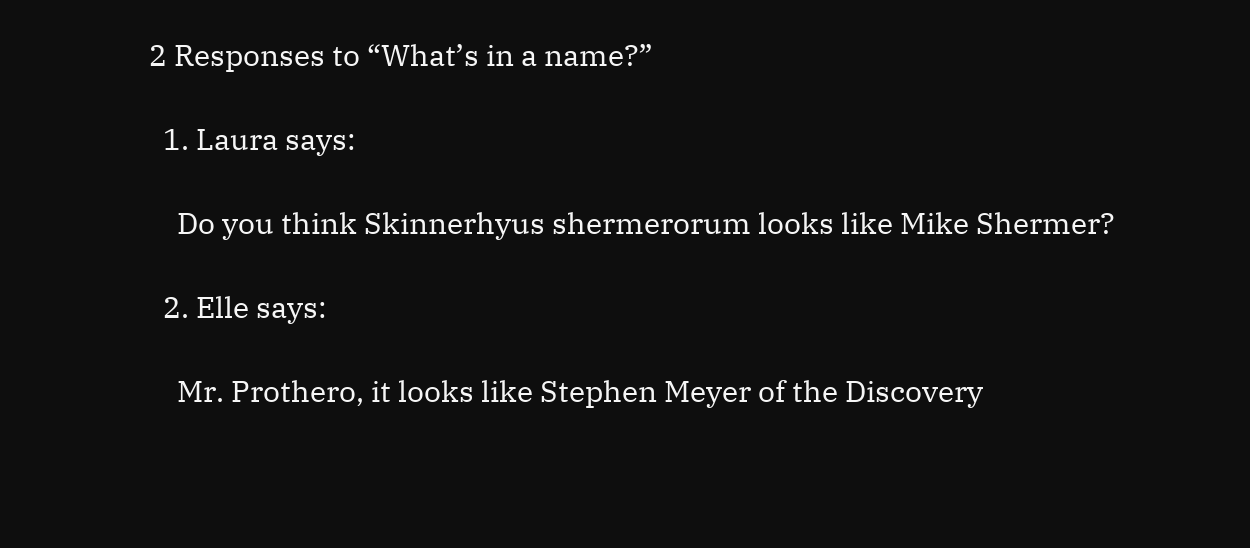2 Responses to “What’s in a name?”

  1. Laura says:

    Do you think Skinnerhyus shermerorum looks like Mike Shermer?

  2. Elle says:

    Mr. Prothero, it looks like Stephen Meyer of the Discovery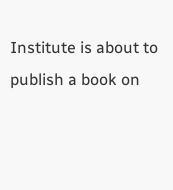Institute is about to publish a book on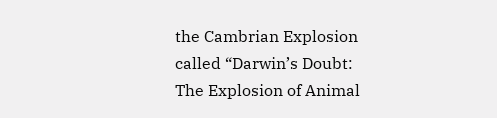the Cambrian Explosion called “Darwin’s Doubt: The Explosion of Animal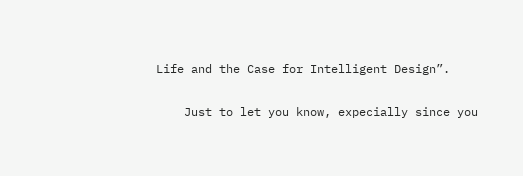Life and the Case for Intelligent Design”.

    Just to let you know, expecially since you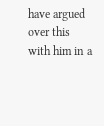have argued over this with him in a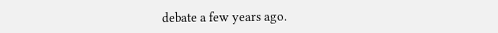debate a few years ago.